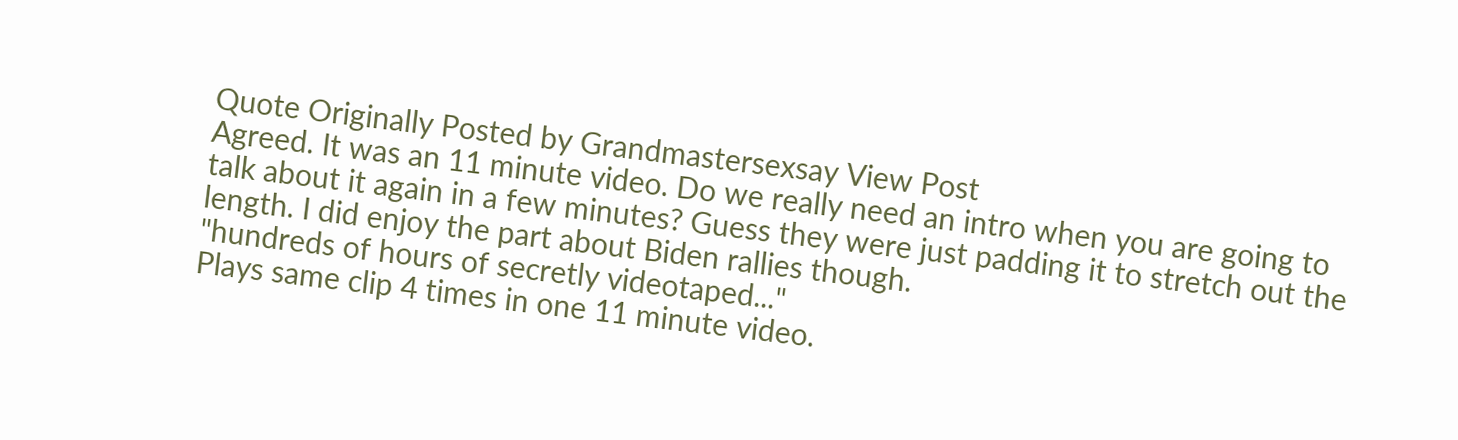Quote Originally Posted by Grandmastersexsay View Post
Agreed. It was an 11 minute video. Do we really need an intro when you are going to talk about it again in a few minutes? Guess they were just padding it to stretch out the length. I did enjoy the part about Biden rallies though.
"hundreds of hours of secretly videotaped..."
Plays same clip 4 times in one 11 minute video.